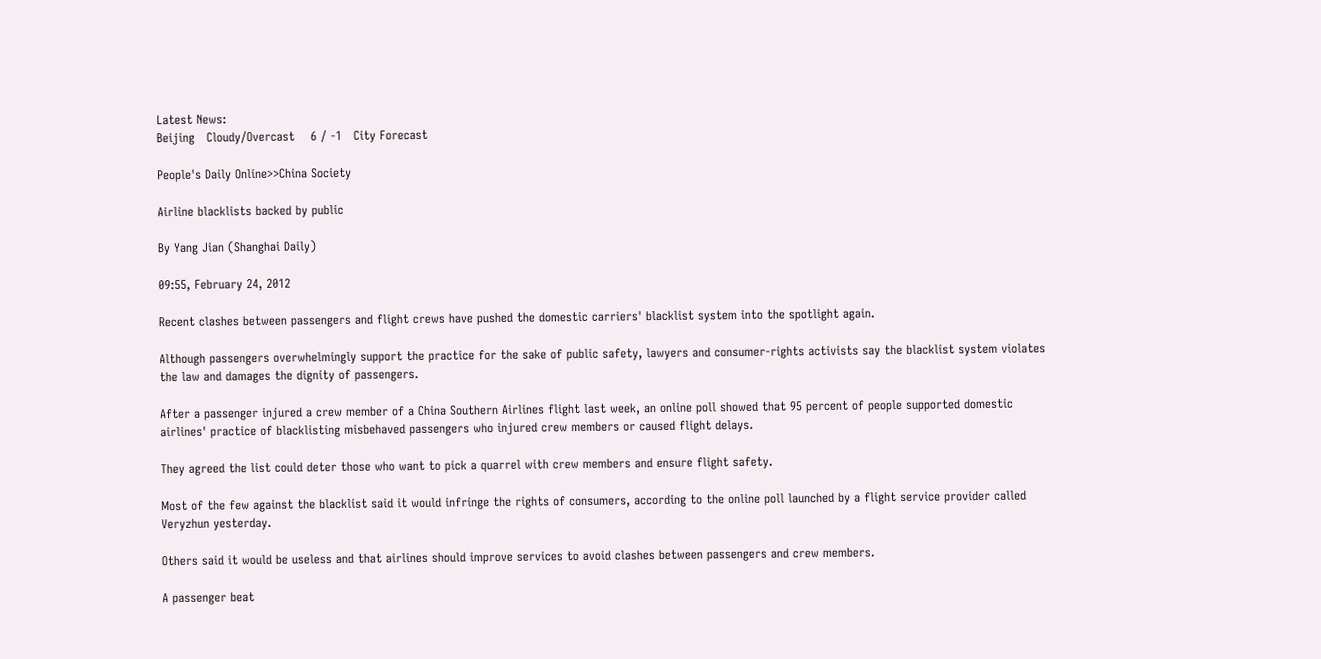Latest News:
Beijing   Cloudy/Overcast    6 / -1   City Forecast

People's Daily Online>>China Society

Airline blacklists backed by public

By Yang Jian (Shanghai Daily)

09:55, February 24, 2012

Recent clashes between passengers and flight crews have pushed the domestic carriers' blacklist system into the spotlight again.

Although passengers overwhelmingly support the practice for the sake of public safety, lawyers and consumer-rights activists say the blacklist system violates the law and damages the dignity of passengers.

After a passenger injured a crew member of a China Southern Airlines flight last week, an online poll showed that 95 percent of people supported domestic airlines' practice of blacklisting misbehaved passengers who injured crew members or caused flight delays.

They agreed the list could deter those who want to pick a quarrel with crew members and ensure flight safety.

Most of the few against the blacklist said it would infringe the rights of consumers, according to the online poll launched by a flight service provider called Veryzhun yesterday.

Others said it would be useless and that airlines should improve services to avoid clashes between passengers and crew members.

A passenger beat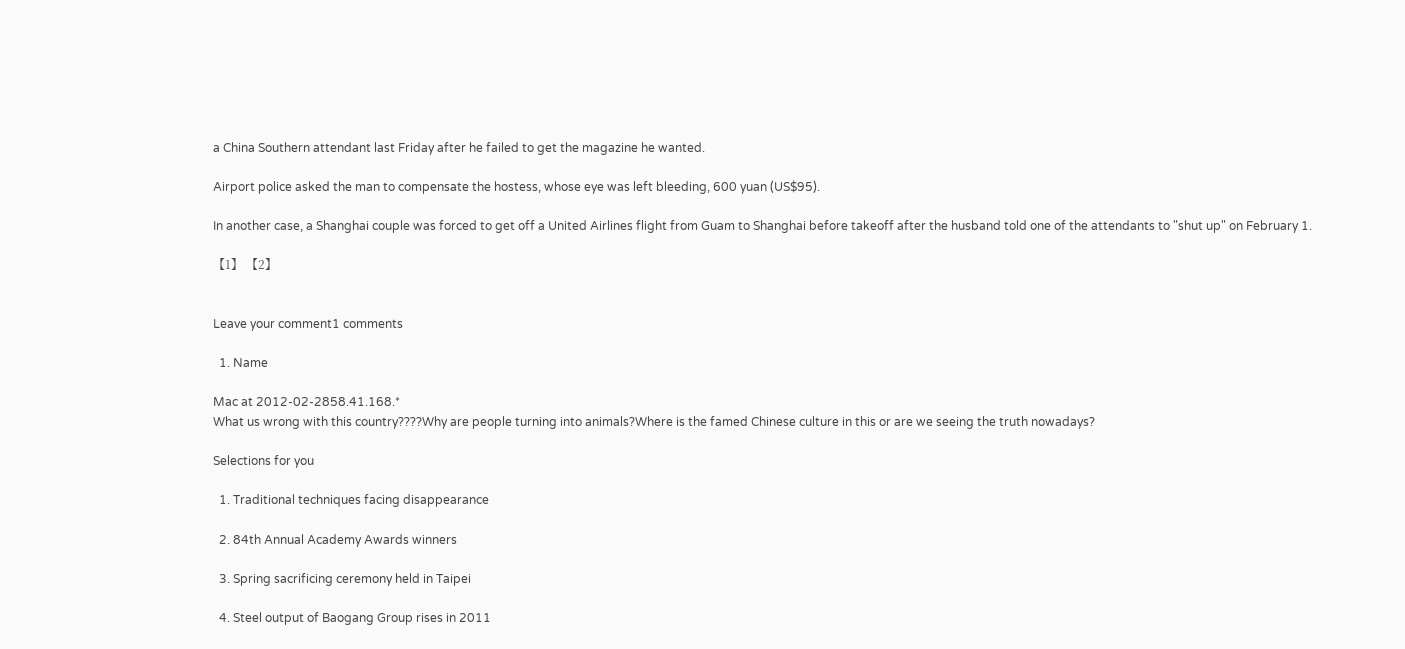a China Southern attendant last Friday after he failed to get the magazine he wanted.

Airport police asked the man to compensate the hostess, whose eye was left bleeding, 600 yuan (US$95).

In another case, a Shanghai couple was forced to get off a United Airlines flight from Guam to Shanghai before takeoff after the husband told one of the attendants to "shut up" on February 1.

【1】 【2】


Leave your comment1 comments

  1. Name

Mac at 2012-02-2858.41.168.*
What us wrong with this country????Why are people turning into animals?Where is the famed Chinese culture in this or are we seeing the truth nowadays?

Selections for you

  1. Traditional techniques facing disappearance

  2. 84th Annual Academy Awards winners

  3. Spring sacrificing ceremony held in Taipei

  4. Steel output of Baogang Group rises in 2011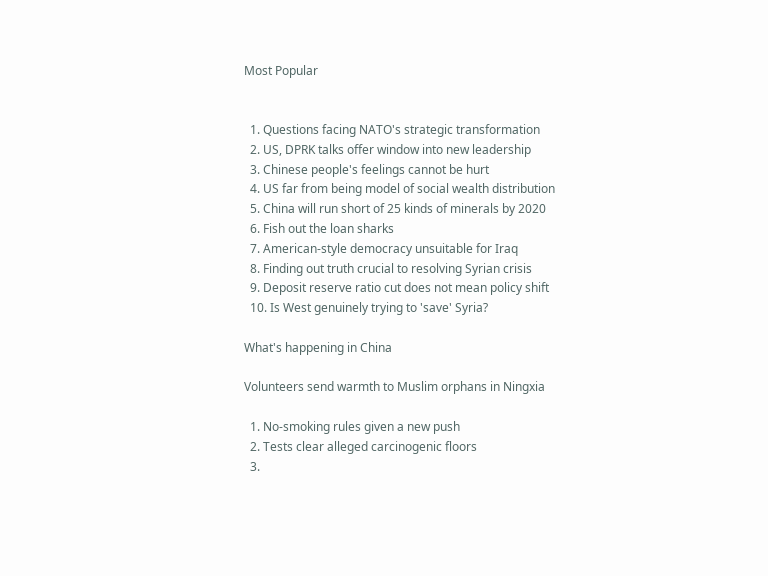Most Popular


  1. Questions facing NATO's strategic transformation
  2. US, DPRK talks offer window into new leadership
  3. Chinese people's feelings cannot be hurt
  4. US far from being model of social wealth distribution
  5. China will run short of 25 kinds of minerals by 2020
  6. Fish out the loan sharks
  7. American-style democracy unsuitable for Iraq
  8. Finding out truth crucial to resolving Syrian crisis
  9. Deposit reserve ratio cut does not mean policy shift
  10. Is West genuinely trying to 'save' Syria?

What's happening in China

Volunteers send warmth to Muslim orphans in Ningxia

  1. No-smoking rules given a new push
  2. Tests clear alleged carcinogenic floors
  3.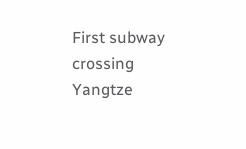First subway crossing Yangtze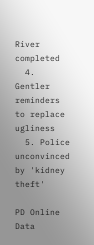River completed
  4. Gentler reminders to replace ugliness
  5. Police unconvinced by 'kidney theft'

PD Online Data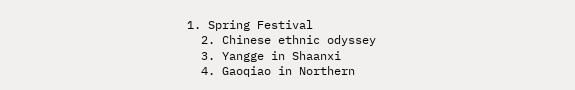1. Spring Festival
  2. Chinese ethnic odyssey
  3. Yangge in Shaanxi
  4. Gaoqiao in Northern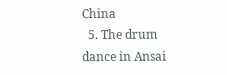China
  5. The drum dance in Ansai